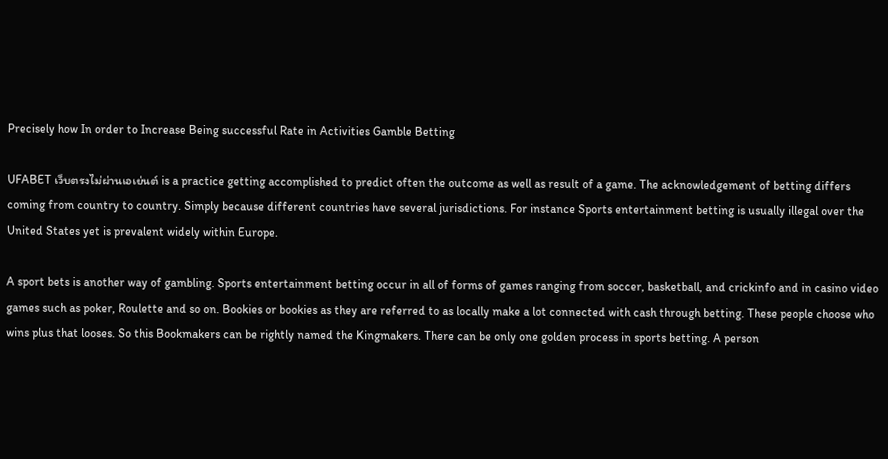Precisely how In order to Increase Being successful Rate in Activities Gamble Betting

UFABET เว็บตรงไม่ผ่านเอเย่นต์ is a practice getting accomplished to predict often the outcome as well as result of a game. The acknowledgement of betting differs coming from country to country. Simply because different countries have several jurisdictions. For instance Sports entertainment betting is usually illegal over the United States yet is prevalent widely within Europe.

A sport bets is another way of gambling. Sports entertainment betting occur in all of forms of games ranging from soccer, basketball, and crickinfo and in casino video games such as poker, Roulette and so on. Bookies or bookies as they are referred to as locally make a lot connected with cash through betting. These people choose who wins plus that looses. So this Bookmakers can be rightly named the Kingmakers. There can be only one golden process in sports betting. A person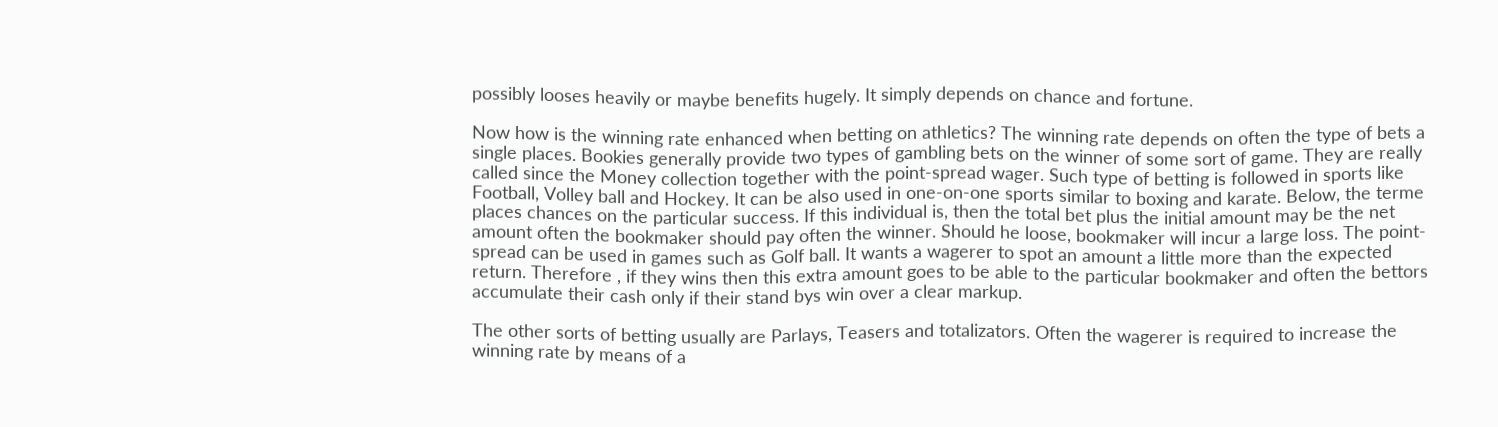possibly looses heavily or maybe benefits hugely. It simply depends on chance and fortune.

Now how is the winning rate enhanced when betting on athletics? The winning rate depends on often the type of bets a single places. Bookies generally provide two types of gambling bets on the winner of some sort of game. They are really called since the Money collection together with the point-spread wager. Such type of betting is followed in sports like Football, Volley ball and Hockey. It can be also used in one-on-one sports similar to boxing and karate. Below, the terme places chances on the particular success. If this individual is, then the total bet plus the initial amount may be the net amount often the bookmaker should pay often the winner. Should he loose, bookmaker will incur a large loss. The point-spread can be used in games such as Golf ball. It wants a wagerer to spot an amount a little more than the expected return. Therefore , if they wins then this extra amount goes to be able to the particular bookmaker and often the bettors accumulate their cash only if their stand bys win over a clear markup.

The other sorts of betting usually are Parlays, Teasers and totalizators. Often the wagerer is required to increase the winning rate by means of a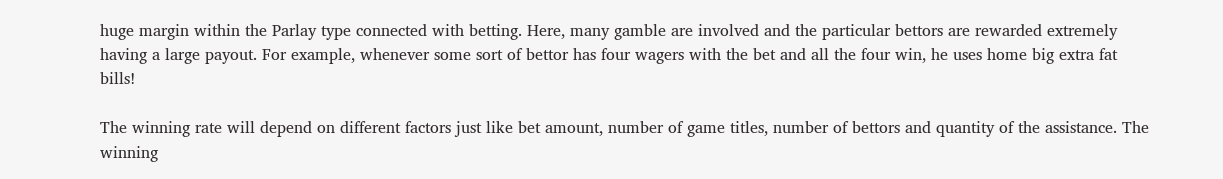huge margin within the Parlay type connected with betting. Here, many gamble are involved and the particular bettors are rewarded extremely having a large payout. For example, whenever some sort of bettor has four wagers with the bet and all the four win, he uses home big extra fat bills!

The winning rate will depend on different factors just like bet amount, number of game titles, number of bettors and quantity of the assistance. The winning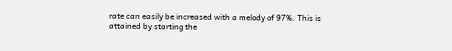rate can easily be increased with a melody of 97%. This is attained by starting the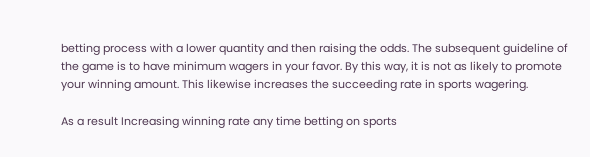betting process with a lower quantity and then raising the odds. The subsequent guideline of the game is to have minimum wagers in your favor. By this way, it is not as likely to promote your winning amount. This likewise increases the succeeding rate in sports wagering.

As a result Increasing winning rate any time betting on sports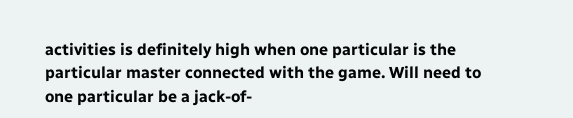activities is definitely high when one particular is the particular master connected with the game. Will need to one particular be a jack-of-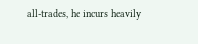all-trades, he incurs heavily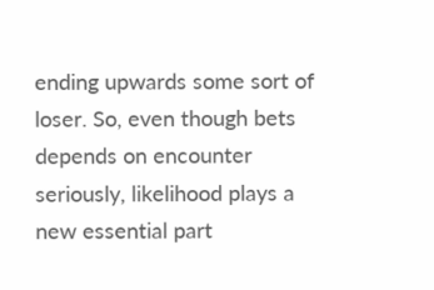ending upwards some sort of loser. So, even though bets depends on encounter seriously, likelihood plays a new essential part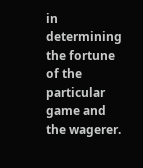in determining the fortune of the particular game and the wagerer.